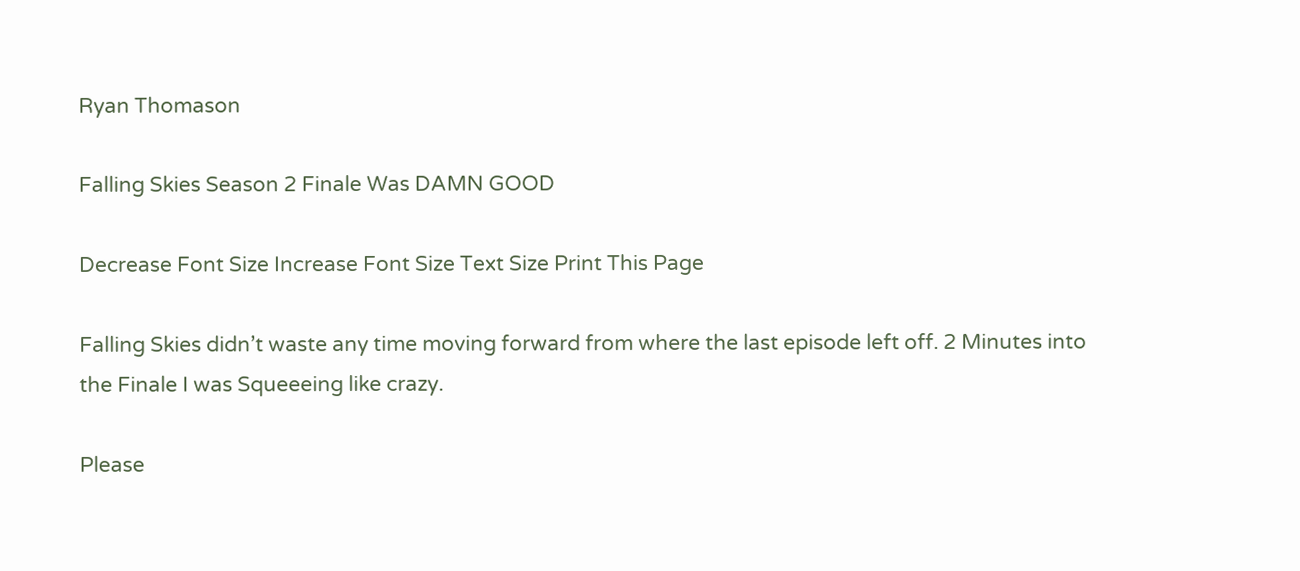Ryan Thomason

Falling Skies Season 2 Finale Was DAMN GOOD

Decrease Font Size Increase Font Size Text Size Print This Page

Falling Skies didn’t waste any time moving forward from where the last episode left off. 2 Minutes into the Finale I was Squeeeing like crazy.

Please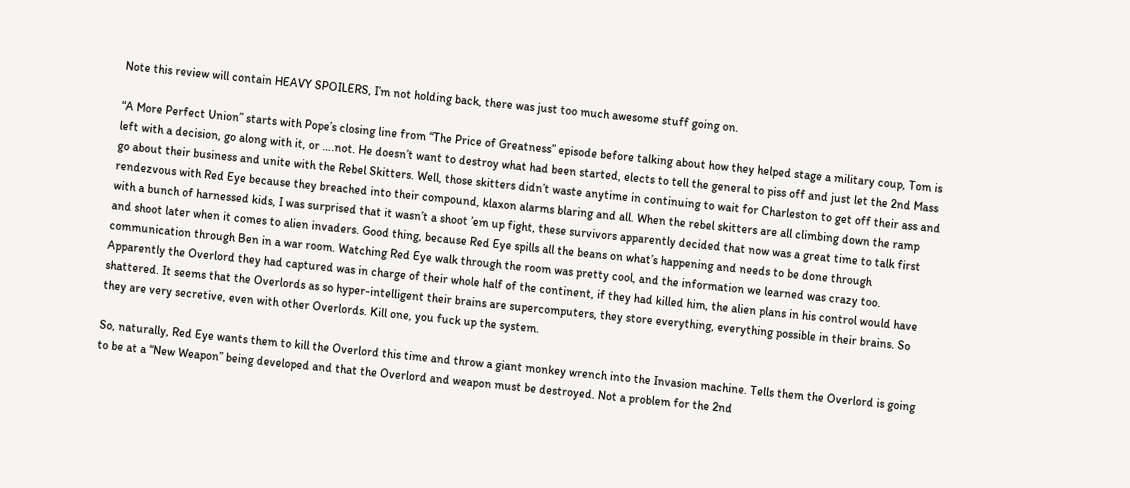Note this review will contain HEAVY SPOILERS, I’m not holding back, there was just too much awesome stuff going on.

“A More Perfect Union” starts with Pope’s closing line from “The Price of Greatness” episode before talking about how they helped stage a military coup, Tom is left with a decision, go along with it, or ….not. He doesn’t want to destroy what had been started, elects to tell the general to piss off and just let the 2nd Mass go about their business and unite with the Rebel Skitters. Well, those skitters didn’t waste anytime in continuing to wait for Charleston to get off their ass and rendezvous with Red Eye because they breached into their compound, klaxon alarms blaring and all. When the rebel skitters are all climbing down the ramp with a bunch of harnessed kids, I was surprised that it wasn’t a shoot ’em up fight, these survivors apparently decided that now was a great time to talk first and shoot later when it comes to alien invaders. Good thing, because Red Eye spills all the beans on what’s happening and needs to be done through communication through Ben in a war room. Watching Red Eye walk through the room was pretty cool, and the information we learned was crazy too. Apparently the Overlord they had captured was in charge of their whole half of the continent, if they had killed him, the alien plans in his control would have shattered. It seems that the Overlords as so hyper-intelligent their brains are supercomputers, they store everything, everything possible in their brains. So they are very secretive, even with other Overlords. Kill one, you fuck up the system.

So, naturally, Red Eye wants them to kill the Overlord this time and throw a giant monkey wrench into the Invasion machine. Tells them the Overlord is going to be at a “New Weapon” being developed and that the Overlord and weapon must be destroyed. Not a problem for the 2nd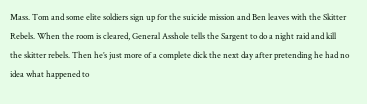Mass. Tom and some elite soldiers sign up for the suicide mission and Ben leaves with the Skitter Rebels. When the room is cleared, General Asshole tells the Sargent to do a night raid and kill the skitter rebels. Then he’s just more of a complete dick the next day after pretending he had no idea what happened to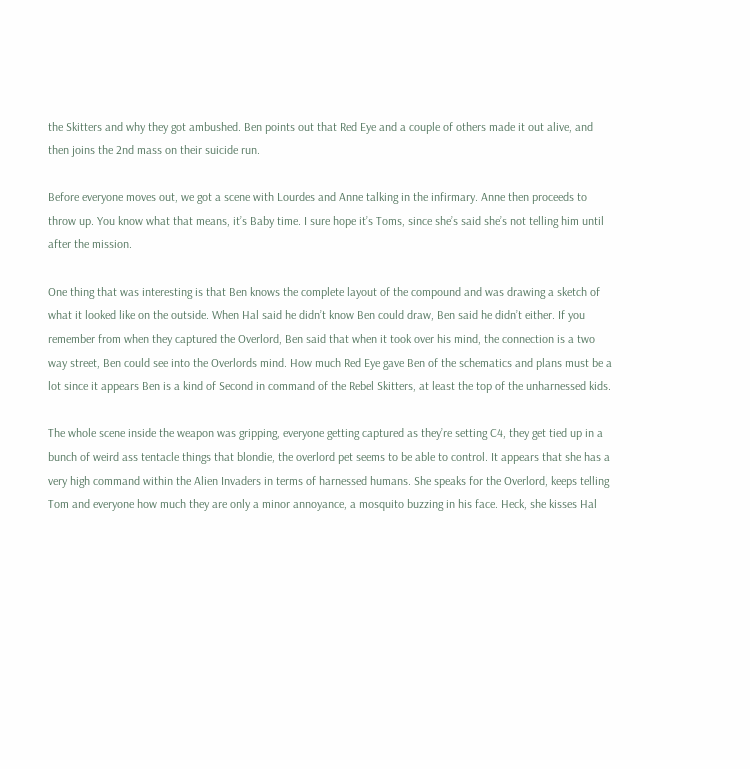the Skitters and why they got ambushed. Ben points out that Red Eye and a couple of others made it out alive, and then joins the 2nd mass on their suicide run.

Before everyone moves out, we got a scene with Lourdes and Anne talking in the infirmary. Anne then proceeds to throw up. You know what that means, it’s Baby time. I sure hope it’s Toms, since she’s said she’s not telling him until after the mission.

One thing that was interesting is that Ben knows the complete layout of the compound and was drawing a sketch of what it looked like on the outside. When Hal said he didn’t know Ben could draw, Ben said he didn’t either. If you remember from when they captured the Overlord, Ben said that when it took over his mind, the connection is a two way street, Ben could see into the Overlords mind. How much Red Eye gave Ben of the schematics and plans must be a lot since it appears Ben is a kind of Second in command of the Rebel Skitters, at least the top of the unharnessed kids.

The whole scene inside the weapon was gripping, everyone getting captured as they’re setting C4, they get tied up in a bunch of weird ass tentacle things that blondie, the overlord pet seems to be able to control. It appears that she has a very high command within the Alien Invaders in terms of harnessed humans. She speaks for the Overlord, keeps telling Tom and everyone how much they are only a minor annoyance, a mosquito buzzing in his face. Heck, she kisses Hal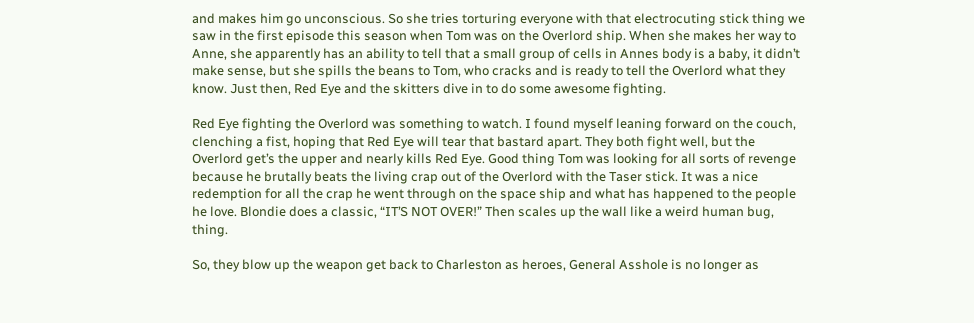and makes him go unconscious. So she tries torturing everyone with that electrocuting stick thing we saw in the first episode this season when Tom was on the Overlord ship. When she makes her way to Anne, she apparently has an ability to tell that a small group of cells in Annes body is a baby, it didn’t make sense, but she spills the beans to Tom, who cracks and is ready to tell the Overlord what they know. Just then, Red Eye and the skitters dive in to do some awesome fighting.

Red Eye fighting the Overlord was something to watch. I found myself leaning forward on the couch, clenching a fist, hoping that Red Eye will tear that bastard apart. They both fight well, but the Overlord get’s the upper and nearly kills Red Eye. Good thing Tom was looking for all sorts of revenge because he brutally beats the living crap out of the Overlord with the Taser stick. It was a nice redemption for all the crap he went through on the space ship and what has happened to the people he love. Blondie does a classic, “IT’S NOT OVER!” Then scales up the wall like a weird human bug, thing.

So, they blow up the weapon get back to Charleston as heroes, General Asshole is no longer as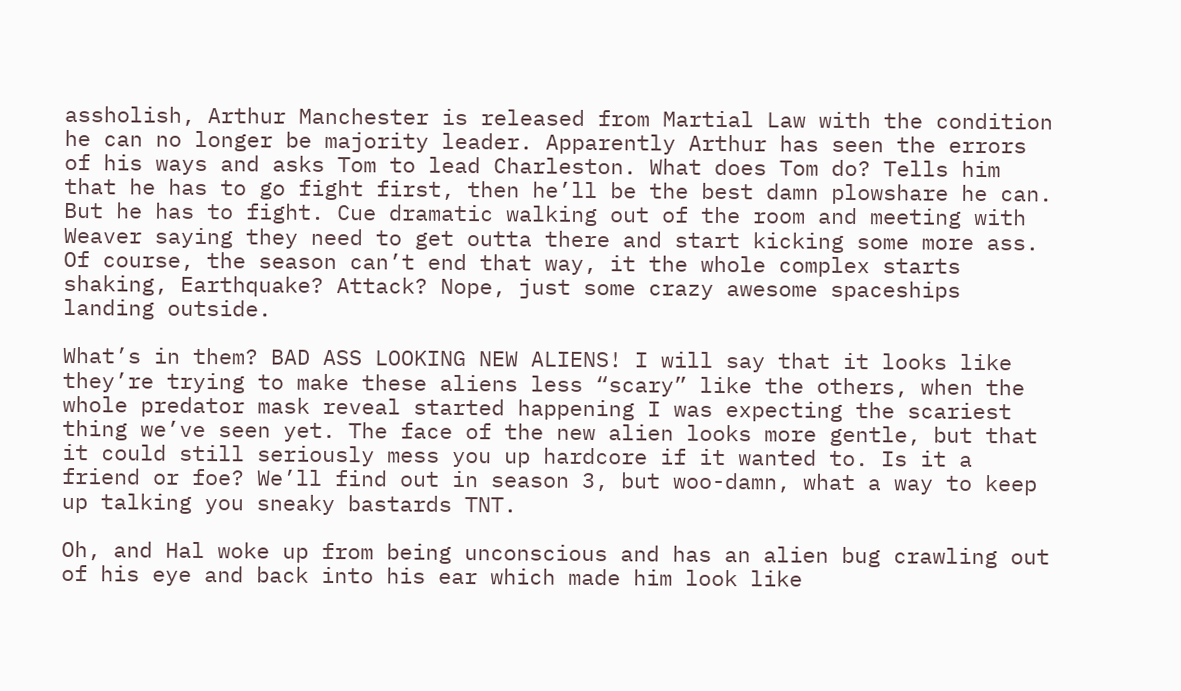assholish, Arthur Manchester is released from Martial Law with the condition he can no longer be majority leader. Apparently Arthur has seen the errors of his ways and asks Tom to lead Charleston. What does Tom do? Tells him that he has to go fight first, then he’ll be the best damn plowshare he can. But he has to fight. Cue dramatic walking out of the room and meeting with Weaver saying they need to get outta there and start kicking some more ass. Of course, the season can’t end that way, it the whole complex starts shaking, Earthquake? Attack? Nope, just some crazy awesome spaceships landing outside.

What’s in them? BAD ASS LOOKING NEW ALIENS! I will say that it looks like they’re trying to make these aliens less “scary” like the others, when the whole predator mask reveal started happening I was expecting the scariest thing we’ve seen yet. The face of the new alien looks more gentle, but that it could still seriously mess you up hardcore if it wanted to. Is it a friend or foe? We’ll find out in season 3, but woo-damn, what a way to keep up talking you sneaky bastards TNT.

Oh, and Hal woke up from being unconscious and has an alien bug crawling out of his eye and back into his ear which made him look like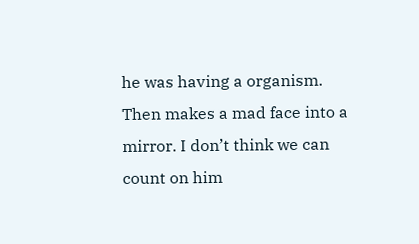he was having a organism. Then makes a mad face into a mirror. I don’t think we can count on him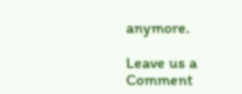anymore.

Leave us a Comment